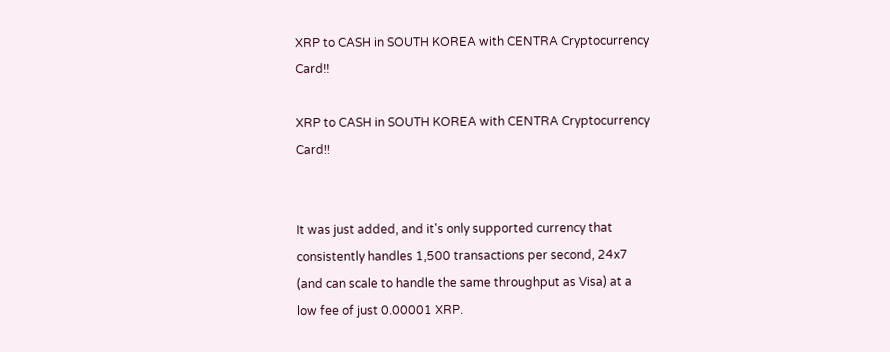XRP to CASH in SOUTH KOREA with CENTRA Cryptocurrency Card!!

XRP to CASH in SOUTH KOREA with CENTRA Cryptocurrency Card!!


It was just added, and it's only supported currency that consistently handles 1,500 transactions per second, 24x7 (and can scale to handle the same throughput as Visa) at a low fee of just 0.00001 XRP.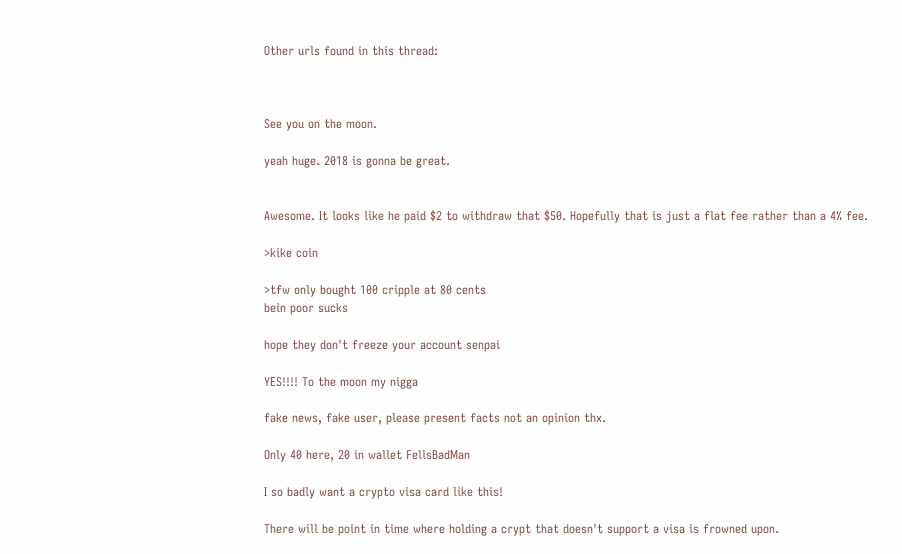Other urls found in this thread:



See you on the moon.

yeah huge. 2018 is gonna be great.


Awesome. It looks like he paid $2 to withdraw that $50. Hopefully that is just a flat fee rather than a 4% fee.

>kike coin

>tfw only bought 100 cripple at 80 cents
bein poor sucks

hope they don't freeze your account senpai

YES!!!! To the moon my nigga

fake news, fake user, please present facts not an opinion thx.

Only 40 here, 20 in wallet FellsBadMan

I so badly want a crypto visa card like this!

There will be point in time where holding a crypt that doesn't support a visa is frowned upon.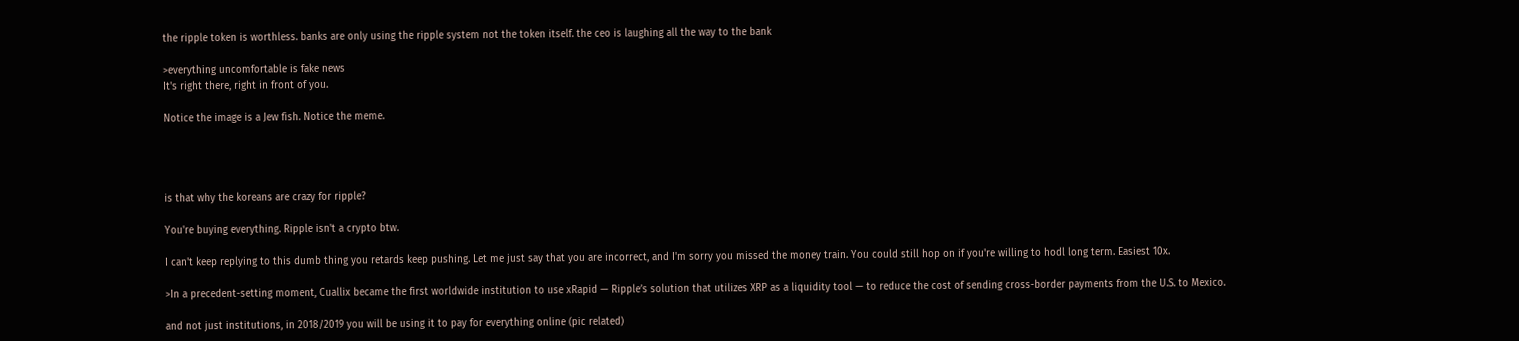the ripple token is worthless. banks are only using the ripple system not the token itself. the ceo is laughing all the way to the bank

>everything uncomfortable is fake news
It's right there, right in front of you.

Notice the image is a Jew fish. Notice the meme.




is that why the koreans are crazy for ripple?

You're buying everything. Ripple isn't a crypto btw.

I can't keep replying to this dumb thing you retards keep pushing. Let me just say that you are incorrect, and I'm sorry you missed the money train. You could still hop on if you're willing to hodl long term. Easiest 10x.

>In a precedent-setting moment, Cuallix became the first worldwide institution to use xRapid — Ripple’s solution that utilizes XRP as a liquidity tool — to reduce the cost of sending cross-border payments from the U.S. to Mexico.

and not just institutions, in 2018/2019 you will be using it to pay for everything online (pic related)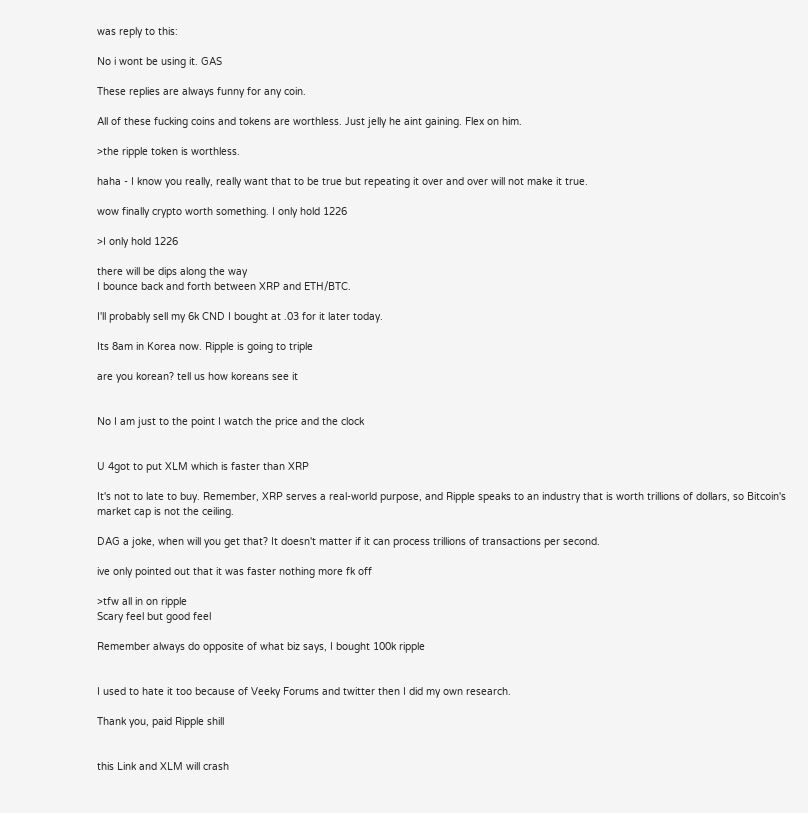was reply to this:

No i wont be using it. GAS

These replies are always funny for any coin.

All of these fucking coins and tokens are worthless. Just jelly he aint gaining. Flex on him.

>the ripple token is worthless.

haha - I know you really, really want that to be true but repeating it over and over will not make it true.

wow finally crypto worth something. I only hold 1226

>I only hold 1226

there will be dips along the way
I bounce back and forth between XRP and ETH/BTC.

I'll probably sell my 6k CND I bought at .03 for it later today.

Its 8am in Korea now. Ripple is going to triple

are you korean? tell us how koreans see it


No I am just to the point I watch the price and the clock


U 4got to put XLM which is faster than XRP

It's not to late to buy. Remember, XRP serves a real-world purpose, and Ripple speaks to an industry that is worth trillions of dollars, so Bitcoin's market cap is not the ceiling.

DAG a joke, when will you get that? It doesn't matter if it can process trillions of transactions per second.

ive only pointed out that it was faster nothing more fk off

>tfw all in on ripple
Scary feel but good feel

Remember always do opposite of what biz says, I bought 100k ripple


I used to hate it too because of Veeky Forums and twitter then I did my own research.

Thank you, paid Ripple shill


this Link and XLM will crash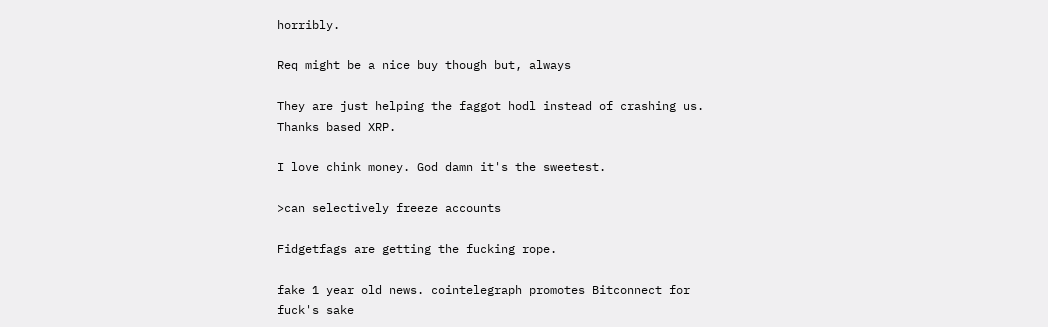horribly.

Req might be a nice buy though but, always

They are just helping the faggot hodl instead of crashing us. Thanks based XRP.

I love chink money. God damn it's the sweetest.

>can selectively freeze accounts

Fidgetfags are getting the fucking rope.

fake 1 year old news. cointelegraph promotes Bitconnect for fuck's sake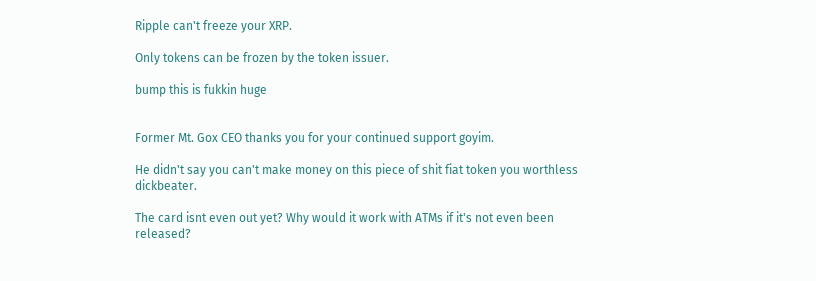Ripple can't freeze your XRP.

Only tokens can be frozen by the token issuer.

bump this is fukkin huge


Former Mt. Gox CEO thanks you for your continued support goyim.

He didn't say you can't make money on this piece of shit fiat token you worthless dickbeater.

The card isnt even out yet? Why would it work with ATMs if it's not even been released?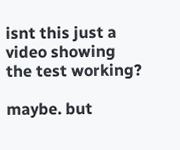isnt this just a video showing the test working?

maybe. but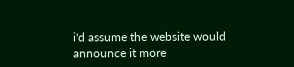i'd assume the website would announce it more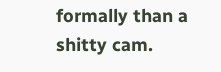formally than a shitty cam.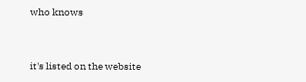who knows


it's listed on the website